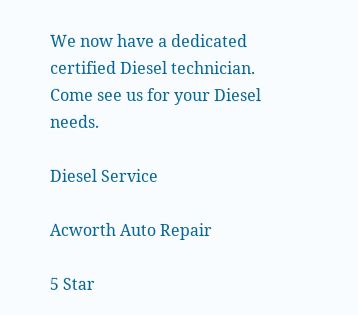We now have a dedicated certified Diesel technician. Come see us for your Diesel needs.

Diesel Service

Acworth Auto Repair

5 Star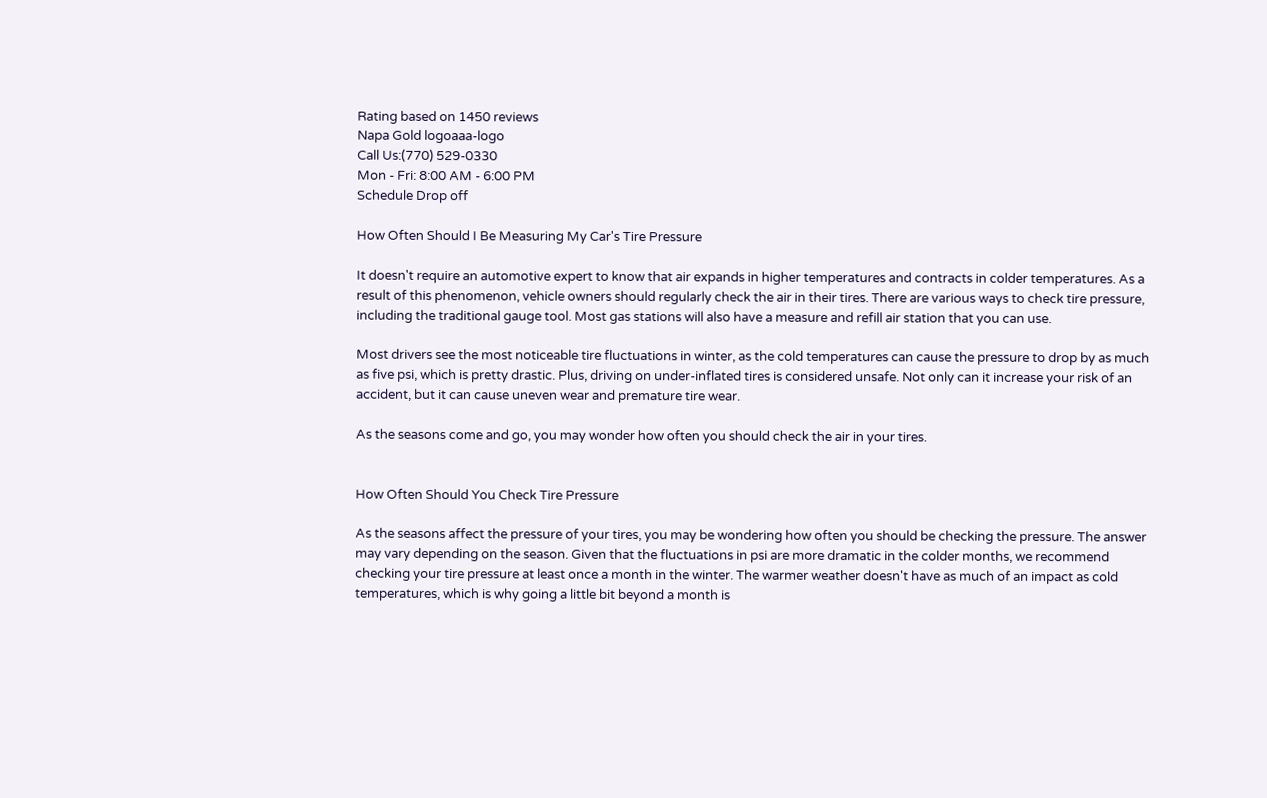Rating based on 1450 reviews
Napa Gold logoaaa-logo
Call Us:(770) 529-0330
Mon - Fri: 8:00 AM - 6:00 PM
Schedule Drop off

How Often Should I Be Measuring My Car's Tire Pressure

It doesn't require an automotive expert to know that air expands in higher temperatures and contracts in colder temperatures. As a result of this phenomenon, vehicle owners should regularly check the air in their tires. There are various ways to check tire pressure, including the traditional gauge tool. Most gas stations will also have a measure and refill air station that you can use.

Most drivers see the most noticeable tire fluctuations in winter, as the cold temperatures can cause the pressure to drop by as much as five psi, which is pretty drastic. Plus, driving on under-inflated tires is considered unsafe. Not only can it increase your risk of an accident, but it can cause uneven wear and premature tire wear.

As the seasons come and go, you may wonder how often you should check the air in your tires.


How Often Should You Check Tire Pressure

As the seasons affect the pressure of your tires, you may be wondering how often you should be checking the pressure. The answer may vary depending on the season. Given that the fluctuations in psi are more dramatic in the colder months, we recommend checking your tire pressure at least once a month in the winter. The warmer weather doesn't have as much of an impact as cold temperatures, which is why going a little bit beyond a month is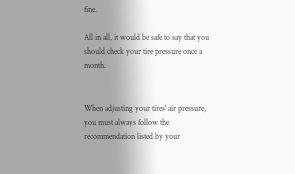fine.

All in all, it would be safe to say that you should check your tire pressure once a month.


When adjusting your tires' air pressure, you must always follow the recommendation listed by your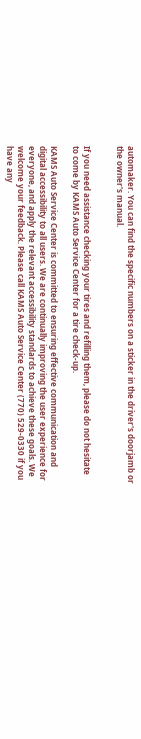automaker. You can find the specific numbers on a sticker in the driver's doorjamb or the owner's manual.


If you need assistance checking your tires and refilling them, please do not hesitate to come by KAMS Auto Service Center for a tire check-up.

KAMS Auto Service Center is committed to ensuring effective communication and digital accessibility to all users. We are continually improving the user experience for everyone, and apply the relevant accessibility standards to achieve these goals. We welcome your feedback. Please call KAMS Auto Service Center (770) 529-0330 if you have any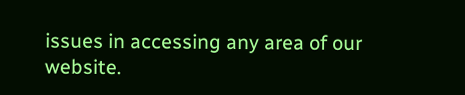issues in accessing any area of our website.